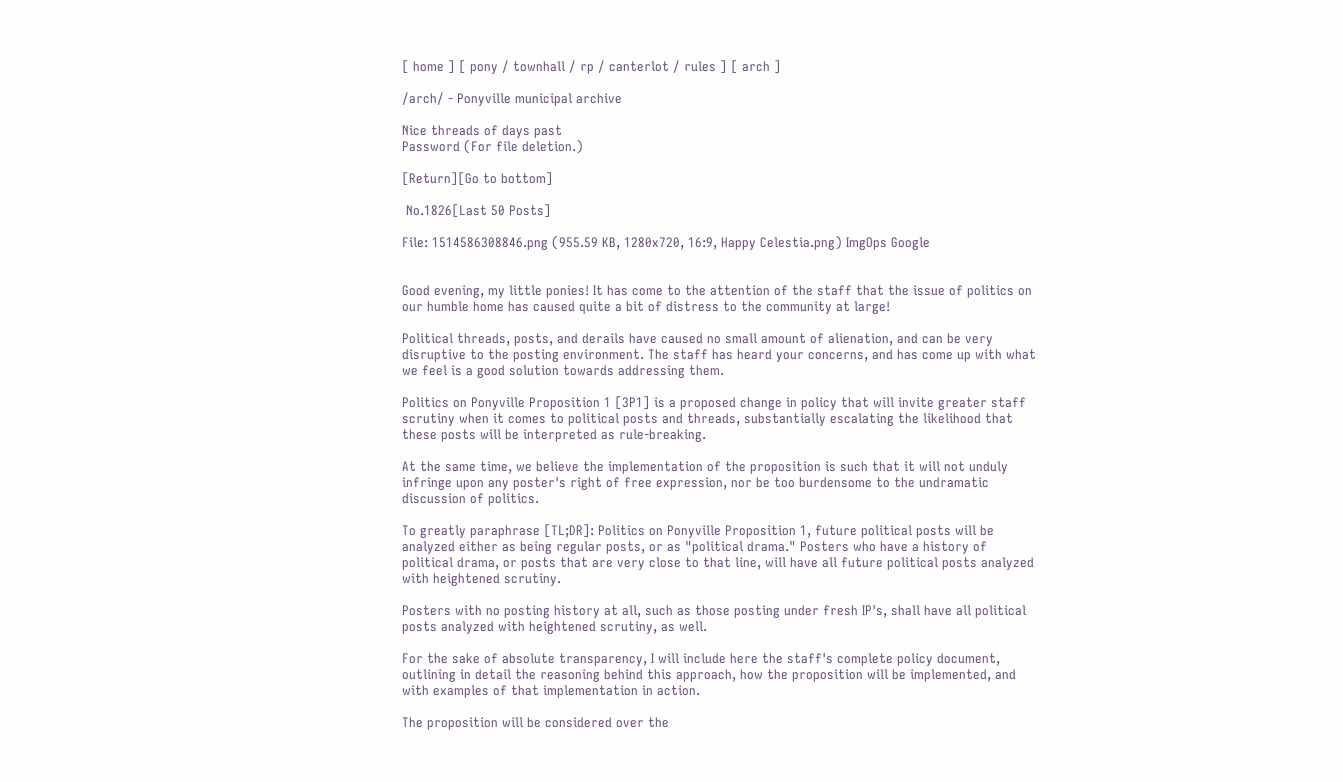[ home ] [ pony / townhall / rp / canterlot / rules ] [ arch ]

/arch/ - Ponyville municipal archive

Nice threads of days past
Password (For file deletion.)

[Return][Go to bottom]

 No.1826[Last 50 Posts]

File: 1514586308846.png (955.59 KB, 1280x720, 16:9, Happy Celestia.png) ImgOps Google


Good evening, my little ponies! It has come to the attention of the staff that the issue of politics on our humble home has caused quite a bit of distress to the community at large!

Political threads, posts, and derails have caused no small amount of alienation, and can be very disruptive to the posting environment. The staff has heard your concerns, and has come up with what we feel is a good solution towards addressing them.

Politics on Ponyville Proposition 1 [3P1] is a proposed change in policy that will invite greater staff scrutiny when it comes to political posts and threads, substantially escalating the likelihood that these posts will be interpreted as rule-breaking.

At the same time, we believe the implementation of the proposition is such that it will not unduly infringe upon any poster's right of free expression, nor be too burdensome to the undramatic discussion of politics.

To greatly paraphrase [TL;DR]: Politics on Ponyville Proposition 1, future political posts will be analyzed either as being regular posts, or as "political drama." Posters who have a history of political drama, or posts that are very close to that line, will have all future political posts analyzed with heightened scrutiny.

Posters with no posting history at all, such as those posting under fresh IP's, shall have all political posts analyzed with heightened scrutiny, as well.

For the sake of absolute transparency, I will include here the staff's complete policy document, outlining in detail the reasoning behind this approach, how the proposition will be implemented, and with examples of that implementation in action.

The proposition will be considered over the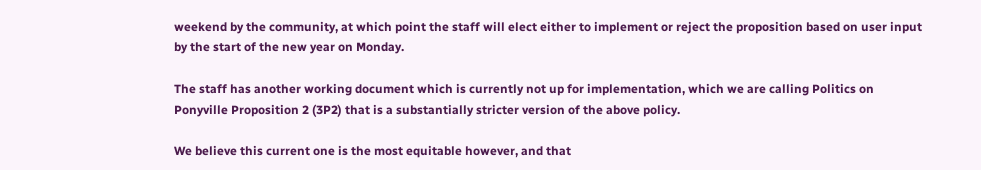weekend by the community, at which point the staff will elect either to implement or reject the proposition based on user input by the start of the new year on Monday.

The staff has another working document which is currently not up for implementation, which we are calling Politics on Ponyville Proposition 2 (3P2) that is a substantially stricter version of the above policy.

We believe this current one is the most equitable however, and that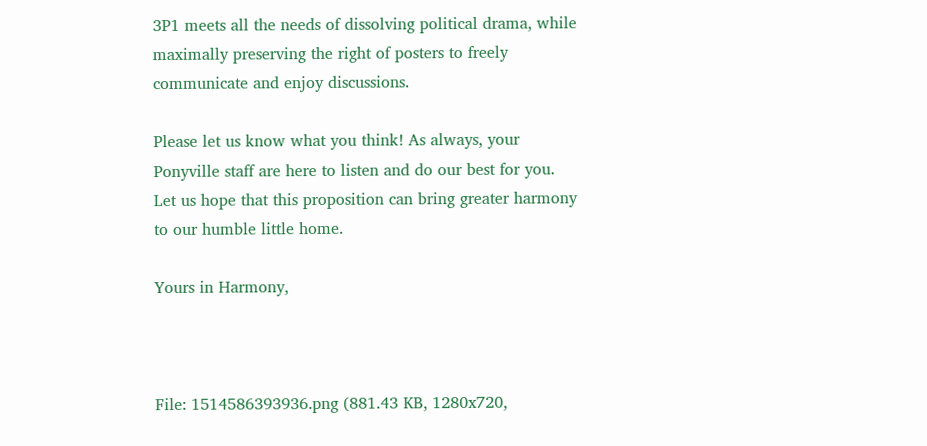3P1 meets all the needs of dissolving political drama, while maximally preserving the right of posters to freely communicate and enjoy discussions.

Please let us know what you think! As always, your Ponyville staff are here to listen and do our best for you. Let us hope that this proposition can bring greater harmony to our humble little home.

Yours in Harmony,



File: 1514586393936.png (881.43 KB, 1280x720,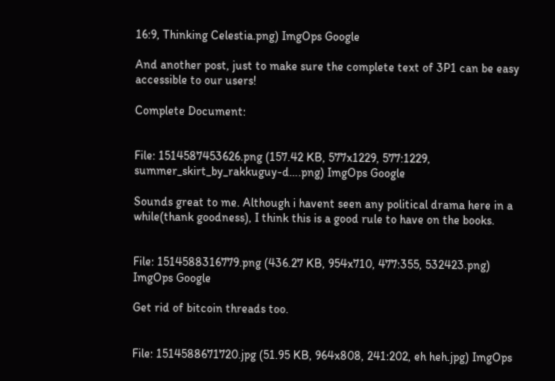16:9, Thinking Celestia.png) ImgOps Google

And another post, just to make sure the complete text of 3P1 can be easy accessible to our users!

Complete Document:


File: 1514587453626.png (157.42 KB, 577x1229, 577:1229, summer_skirt_by_rakkuguy-d….png) ImgOps Google

Sounds great to me. Although i havent seen any political drama here in a while(thank goodness), I think this is a good rule to have on the books.


File: 1514588316779.png (436.27 KB, 954x710, 477:355, 532423.png) ImgOps Google

Get rid of bitcoin threads too.


File: 1514588671720.jpg (51.95 KB, 964x808, 241:202, eh heh.jpg) ImgOps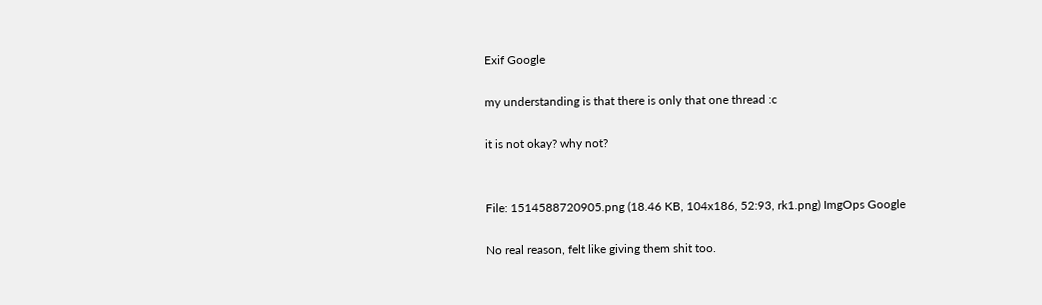Exif Google

my understanding is that there is only that one thread :c

it is not okay? why not?


File: 1514588720905.png (18.46 KB, 104x186, 52:93, rk1.png) ImgOps Google

No real reason, felt like giving them shit too.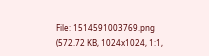File: 1514591003769.png (572.72 KB, 1024x1024, 1:1,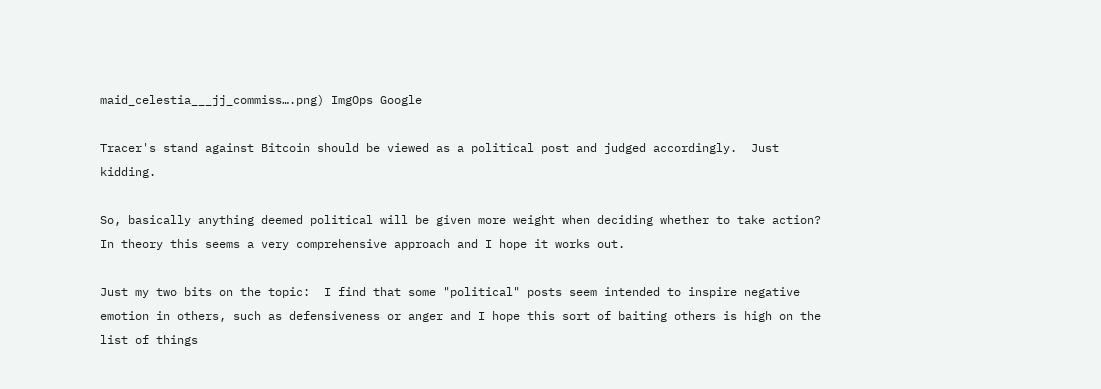maid_celestia___jj_commiss….png) ImgOps Google

Tracer's stand against Bitcoin should be viewed as a political post and judged accordingly.  Just kidding.

So, basically anything deemed political will be given more weight when deciding whether to take action?  In theory this seems a very comprehensive approach and I hope it works out.

Just my two bits on the topic:  I find that some "political" posts seem intended to inspire negative emotion in others, such as defensiveness or anger and I hope this sort of baiting others is high on the list of things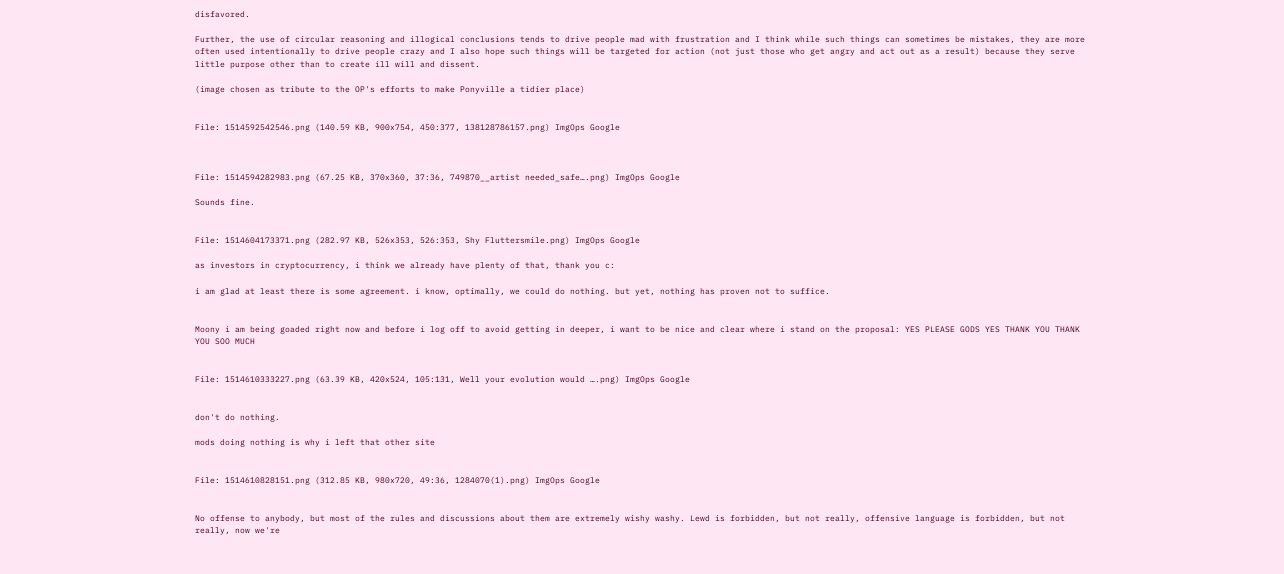disfavored.

Further, the use of circular reasoning and illogical conclusions tends to drive people mad with frustration and I think while such things can sometimes be mistakes, they are more often used intentionally to drive people crazy and I also hope such things will be targeted for action (not just those who get angry and act out as a result) because they serve little purpose other than to create ill will and dissent.

(image chosen as tribute to the OP's efforts to make Ponyville a tidier place)


File: 1514592542546.png (140.59 KB, 900x754, 450:377, 138128786157.png) ImgOps Google



File: 1514594282983.png (67.25 KB, 370x360, 37:36, 749870__artist needed_safe….png) ImgOps Google

Sounds fine.


File: 1514604173371.png (282.97 KB, 526x353, 526:353, Shy Fluttersmile.png) ImgOps Google

as investors in cryptocurrency, i think we already have plenty of that, thank you c:

i am glad at least there is some agreement. i know, optimally, we could do nothing. but yet, nothing has proven not to suffice.


Moony i am being goaded right now and before i log off to avoid getting in deeper, i want to be nice and clear where i stand on the proposal: YES PLEASE GODS YES THANK YOU THANK YOU SOO MUCH


File: 1514610333227.png (63.39 KB, 420x524, 105:131, Well your evolution would ….png) ImgOps Google


don't do nothing.

mods doing nothing is why i left that other site


File: 1514610828151.png (312.85 KB, 980x720, 49:36, 1284070(1).png) ImgOps Google


No offense to anybody, but most of the rules and discussions about them are extremely wishy washy. Lewd is forbidden, but not really, offensive language is forbidden, but not really, now we're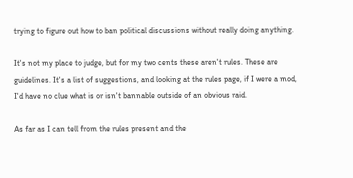trying to figure out how to ban political discussions without really doing anything.

It's not my place to judge, but for my two cents these aren't rules. These are guidelines. It's a list of suggestions, and looking at the rules page, if I were a mod, I'd have no clue what is or isn't bannable outside of an obvious raid.

As far as I can tell from the rules present and the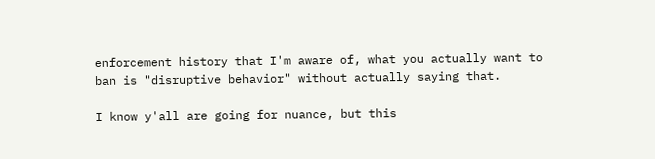enforcement history that I'm aware of, what you actually want to ban is "disruptive behavior" without actually saying that.

I know y'all are going for nuance, but this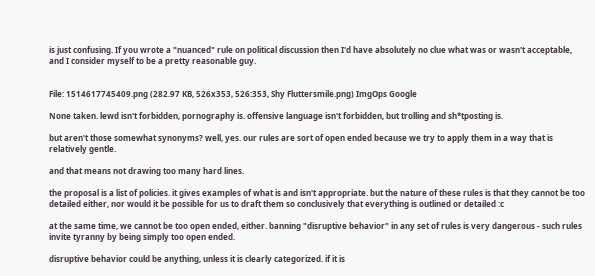is just confusing. If you wrote a "nuanced" rule on political discussion then I'd have absolutely no clue what was or wasn't acceptable, and I consider myself to be a pretty reasonable guy.


File: 1514617745409.png (282.97 KB, 526x353, 526:353, Shy Fluttersmile.png) ImgOps Google

None taken. lewd isn't forbidden, pornography is. offensive language isn't forbidden, but trolling and sh*tposting is.

but aren't those somewhat synonyms? well, yes. our rules are sort of open ended because we try to apply them in a way that is relatively gentle.

and that means not drawing too many hard lines.

the proposal is a list of policies. it gives examples of what is and isn't appropriate. but the nature of these rules is that they cannot be too detailed either, nor would it be possible for us to draft them so conclusively that everything is outlined or detailed :c

at the same time, we cannot be too open ended, either. banning "disruptive behavior" in any set of rules is very dangerous - such rules invite tyranny by being simply too open ended.

disruptive behavior could be anything, unless it is clearly categorized. if it is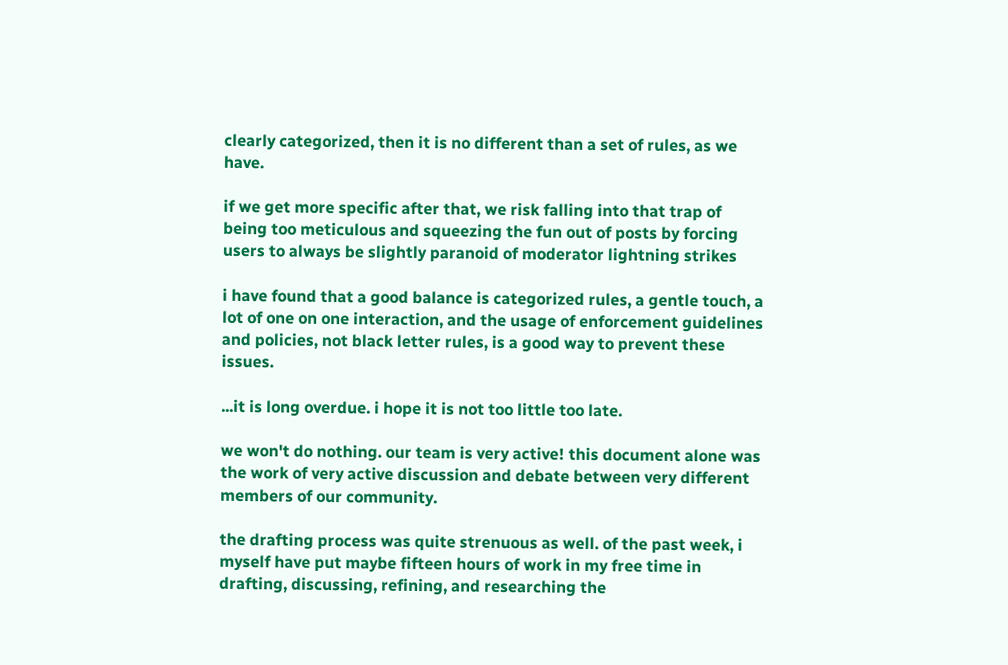clearly categorized, then it is no different than a set of rules, as we have.

if we get more specific after that, we risk falling into that trap of being too meticulous and squeezing the fun out of posts by forcing users to always be slightly paranoid of moderator lightning strikes

i have found that a good balance is categorized rules, a gentle touch, a lot of one on one interaction, and the usage of enforcement guidelines and policies, not black letter rules, is a good way to prevent these issues.

...it is long overdue. i hope it is not too little too late.

we won't do nothing. our team is very active! this document alone was the work of very active discussion and debate between very different members of our community.

the drafting process was quite strenuous as well. of the past week, i myself have put maybe fifteen hours of work in my free time in drafting, discussing, refining, and researching the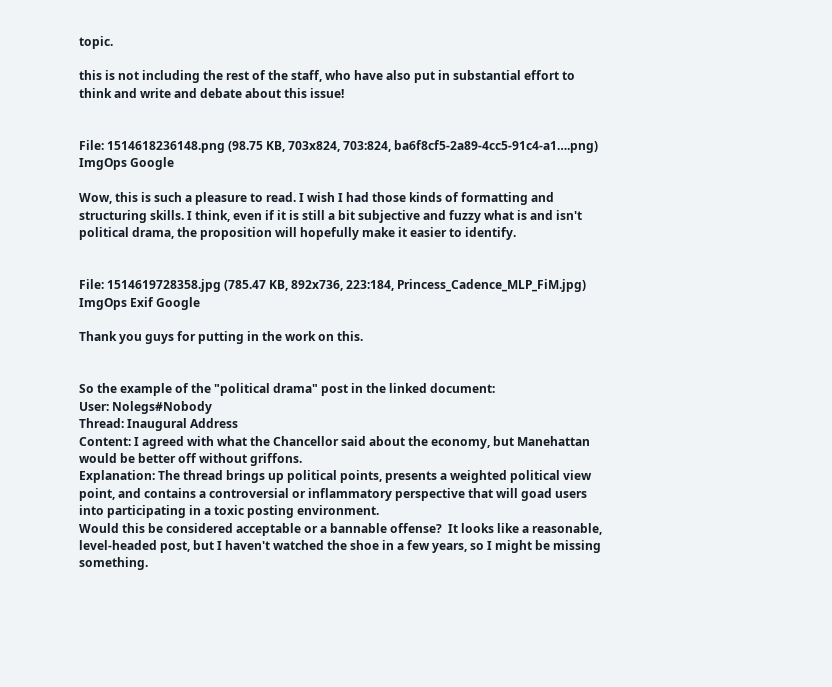topic.

this is not including the rest of the staff, who have also put in substantial effort to think and write and debate about this issue!


File: 1514618236148.png (98.75 KB, 703x824, 703:824, ba6f8cf5-2a89-4cc5-91c4-a1….png) ImgOps Google

Wow, this is such a pleasure to read. I wish I had those kinds of formatting and structuring skills. I think, even if it is still a bit subjective and fuzzy what is and isn't political drama, the proposition will hopefully make it easier to identify.


File: 1514619728358.jpg (785.47 KB, 892x736, 223:184, Princess_Cadence_MLP_FiM.jpg) ImgOps Exif Google

Thank you guys for putting in the work on this.


So the example of the "political drama" post in the linked document:
User: Nolegs#Nobody
Thread: Inaugural Address
Content: I agreed with what the Chancellor said about the economy, but Manehattan would be better off without griffons.
Explanation: The thread brings up political points, presents a weighted political view point, and contains a controversial or inflammatory perspective that will goad users into participating in a toxic posting environment.
Would this be considered acceptable or a bannable offense?  It looks like a reasonable, level-headed post, but I haven't watched the shoe in a few years, so I might be missing something.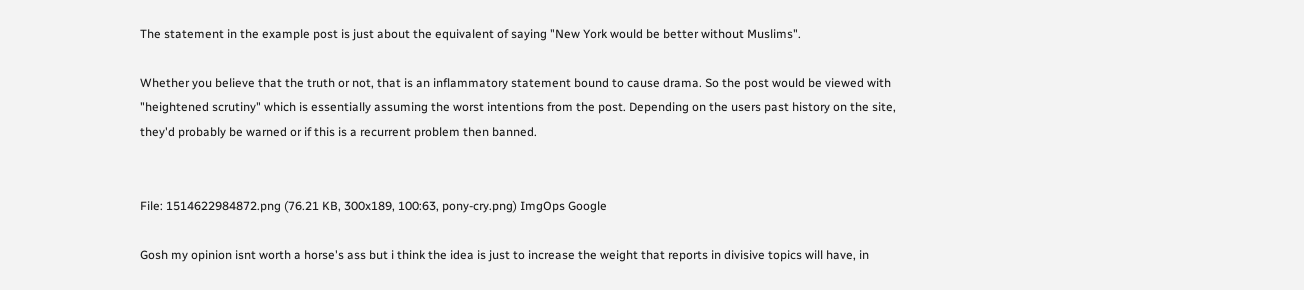The statement in the example post is just about the equivalent of saying "New York would be better without Muslims".

Whether you believe that the truth or not, that is an inflammatory statement bound to cause drama. So the post would be viewed with "heightened scrutiny" which is essentially assuming the worst intentions from the post. Depending on the users past history on the site, they'd probably be warned or if this is a recurrent problem then banned.


File: 1514622984872.png (76.21 KB, 300x189, 100:63, pony-cry.png) ImgOps Google

Gosh my opinion isnt worth a horse's ass but i think the idea is just to increase the weight that reports in divisive topics will have, in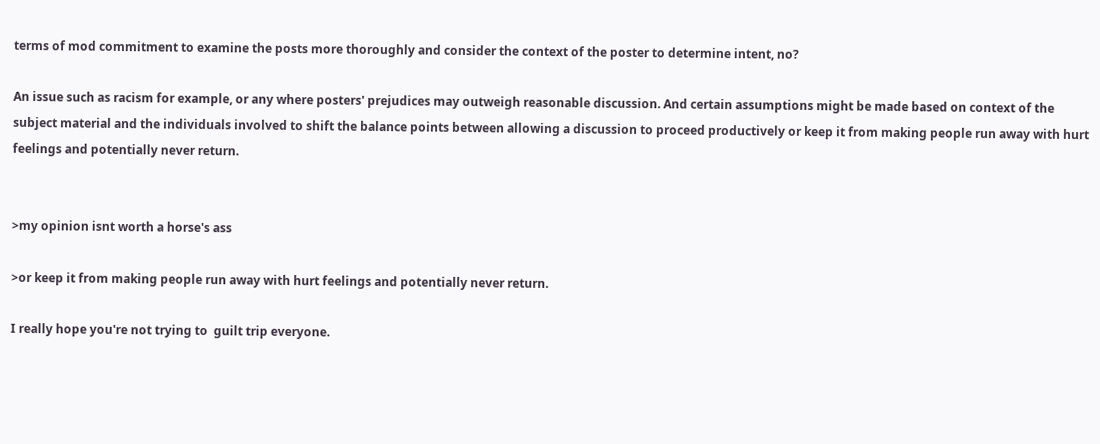terms of mod commitment to examine the posts more thoroughly and consider the context of the poster to determine intent, no?

An issue such as racism for example, or any where posters' prejudices may outweigh reasonable discussion. And certain assumptions might be made based on context of the subject material and the individuals involved to shift the balance points between allowing a discussion to proceed productively or keep it from making people run away with hurt feelings and potentially never return.


>my opinion isnt worth a horse's ass

>or keep it from making people run away with hurt feelings and potentially never return.

I really hope you're not trying to  guilt trip everyone.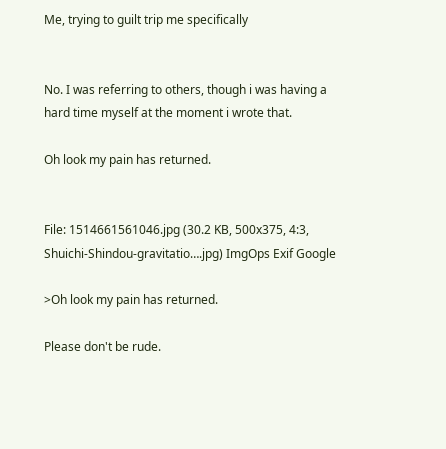Me, trying to guilt trip me specifically


No. I was referring to others, though i was having a hard time myself at the moment i wrote that.

Oh look my pain has returned.


File: 1514661561046.jpg (30.2 KB, 500x375, 4:3, Shuichi-Shindou-gravitatio….jpg) ImgOps Exif Google

>Oh look my pain has returned.

Please don't be rude.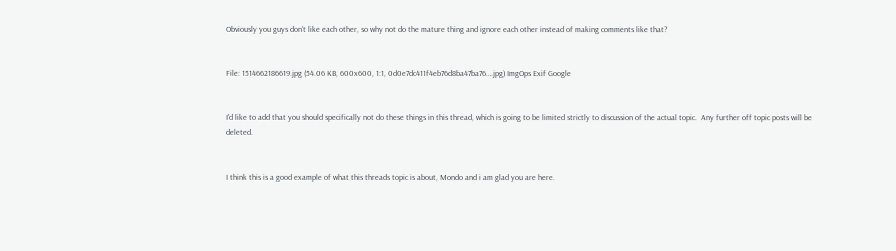Obviously you guys don't like each other, so why not do the mature thing and ignore each other instead of making comments like that?


File: 1514662186619.jpg (54.06 KB, 600x600, 1:1, 0d0e7dc411f4eb76d8ba47ba76….jpg) ImgOps Exif Google


I'd like to add that you should specifically not do these things in this thread, which is going to be limited strictly to discussion of the actual topic.  Any further off topic posts will be deleted.


I think this is a good example of what this threads topic is about, Mondo and i am glad you are here.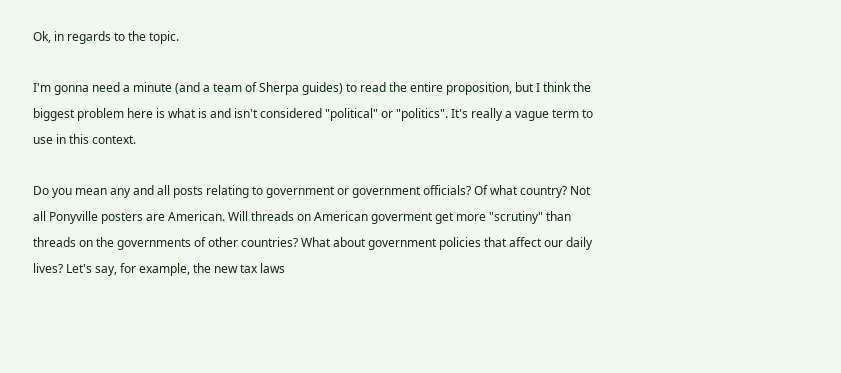Ok, in regards to the topic.

I'm gonna need a minute (and a team of Sherpa guides) to read the entire proposition, but I think the biggest problem here is what is and isn't considered "political" or "politics". It's really a vague term to use in this context.

Do you mean any and all posts relating to government or government officials? Of what country? Not all Ponyville posters are American. Will threads on American goverment get more "scrutiny" than threads on the governments of other countries? What about government policies that affect our daily lives? Let's say, for example, the new tax laws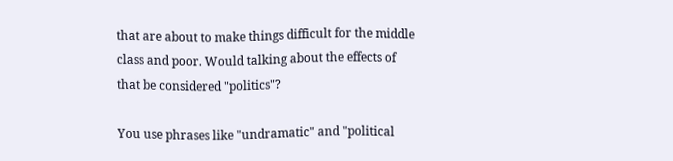that are about to make things difficult for the middle class and poor. Would talking about the effects of that be considered "politics"?

You use phrases like "undramatic" and "political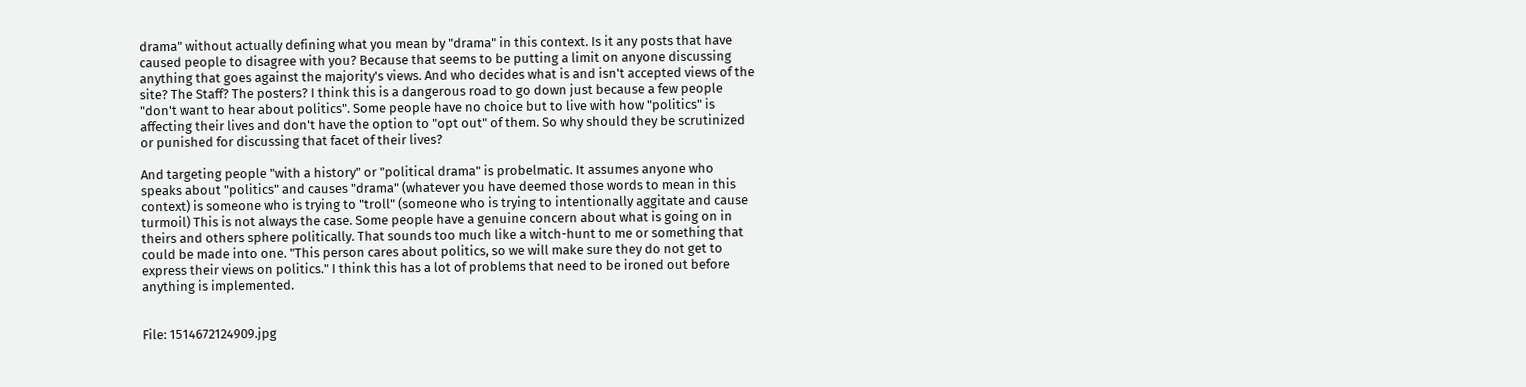drama" without actually defining what you mean by "drama" in this context. Is it any posts that have caused people to disagree with you? Because that seems to be putting a limit on anyone discussing anything that goes against the majority's views. And who decides what is and isn't accepted views of the site? The Staff? The posters? I think this is a dangerous road to go down just because a few people "don't want to hear about politics". Some people have no choice but to live with how "politics" is affecting their lives and don't have the option to "opt out" of them. So why should they be scrutinized or punished for discussing that facet of their lives?

And targeting people "with a history" or "political drama" is probelmatic. It assumes anyone who speaks about "politics" and causes "drama" (whatever you have deemed those words to mean in this context) is someone who is trying to "troll" (someone who is trying to intentionally aggitate and cause turmoil) This is not always the case. Some people have a genuine concern about what is going on in theirs and others sphere politically. That sounds too much like a witch-hunt to me or something that could be made into one. "This person cares about politics, so we will make sure they do not get to express their views on politics." I think this has a lot of problems that need to be ironed out before anything is implemented.


File: 1514672124909.jpg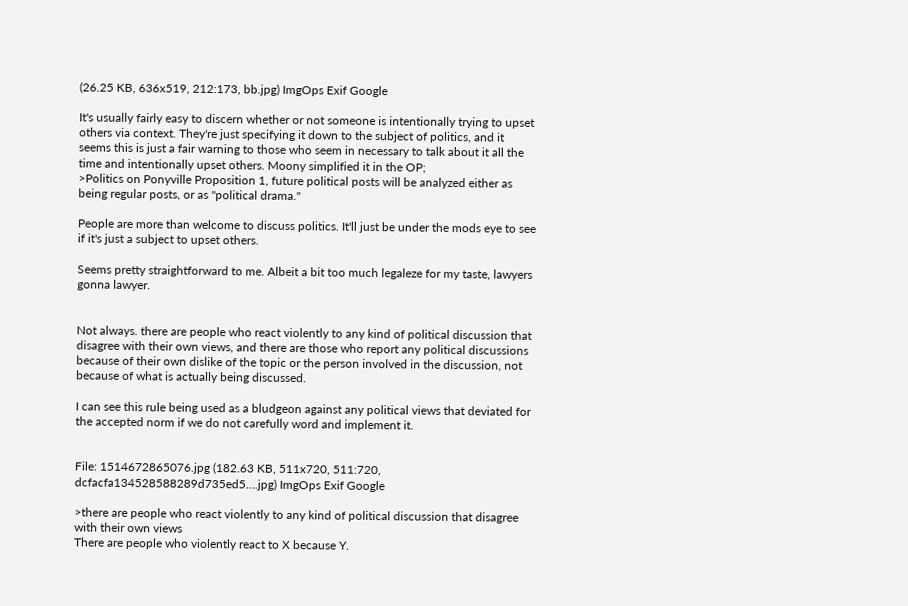(26.25 KB, 636x519, 212:173, bb.jpg) ImgOps Exif Google

It's usually fairly easy to discern whether or not someone is intentionally trying to upset others via context. They're just specifying it down to the subject of politics, and it seems this is just a fair warning to those who seem in necessary to talk about it all the time and intentionally upset others. Moony simplified it in the OP;
>Politics on Ponyville Proposition 1, future political posts will be analyzed either as being regular posts, or as "political drama."

People are more than welcome to discuss politics. It'll just be under the mods eye to see if it's just a subject to upset others.

Seems pretty straightforward to me. Albeit a bit too much legaleze for my taste, lawyers gonna lawyer.


Not always. there are people who react violently to any kind of political discussion that disagree with their own views, and there are those who report any political discussions because of their own dislike of the topic or the person involved in the discussion, not because of what is actually being discussed.

I can see this rule being used as a bludgeon against any political views that deviated for the accepted norm if we do not carefully word and implement it.


File: 1514672865076.jpg (182.63 KB, 511x720, 511:720, dcfacfa134528588289d735ed5….jpg) ImgOps Exif Google

>there are people who react violently to any kind of political discussion that disagree with their own views
There are people who violently react to X because Y.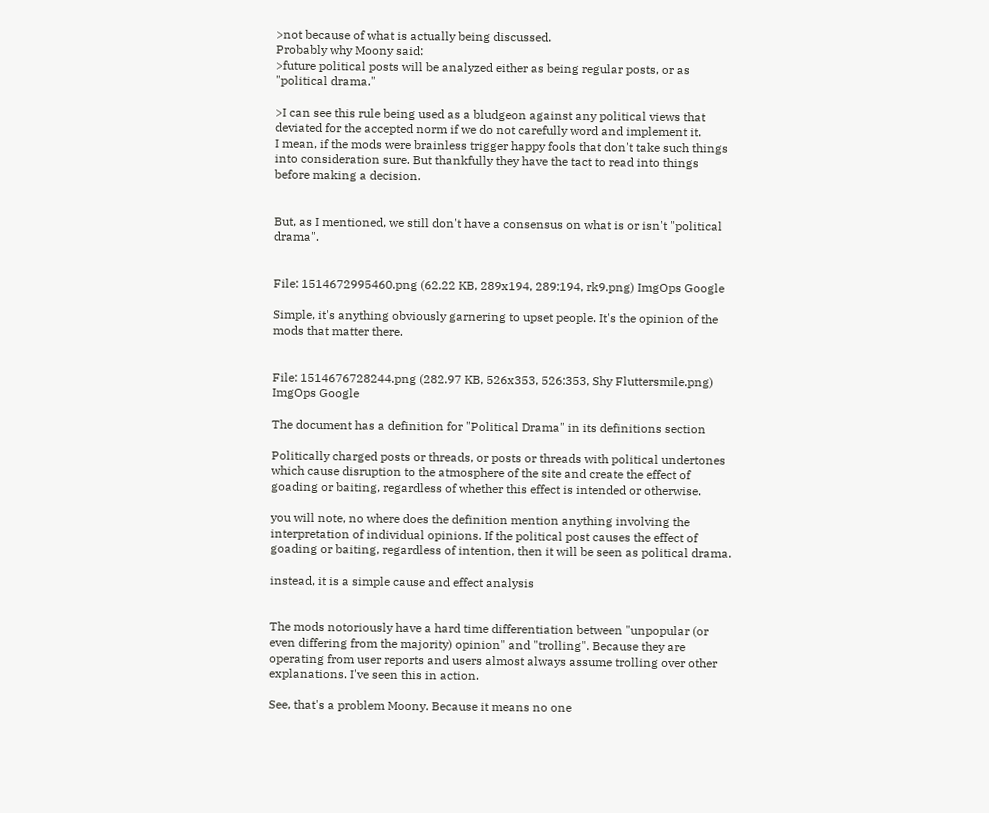>not because of what is actually being discussed.
Probably why Moony said:
>future political posts will be analyzed either as being regular posts, or as "political drama."

>I can see this rule being used as a bludgeon against any political views that deviated for the accepted norm if we do not carefully word and implement it.
I mean, if the mods were brainless trigger happy fools that don't take such things into consideration sure. But thankfully they have the tact to read into things before making a decision.


But, as I mentioned, we still don't have a consensus on what is or isn't "political drama".


File: 1514672995460.png (62.22 KB, 289x194, 289:194, rk9.png) ImgOps Google

Simple, it's anything obviously garnering to upset people. It's the opinion of the mods that matter there.


File: 1514676728244.png (282.97 KB, 526x353, 526:353, Shy Fluttersmile.png) ImgOps Google

The document has a definition for "Political Drama" in its definitions section

Politically charged posts or threads, or posts or threads with political undertones which cause disruption to the atmosphere of the site and create the effect of goading or baiting, regardless of whether this effect is intended or otherwise.

you will note, no where does the definition mention anything involving the interpretation of individual opinions. If the political post causes the effect of goading or baiting, regardless of intention, then it will be seen as political drama.

instead, it is a simple cause and effect analysis


The mods notoriously have a hard time differentiation between "unpopular (or even differing from the majority) opinion" and "trolling". Because they are operating from user reports and users almost always assume trolling over other explanations. I've seen this in action.

See, that's a problem Moony. Because it means no one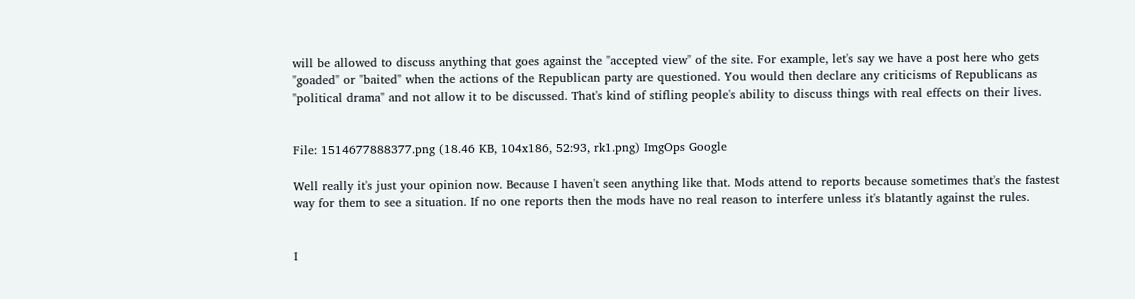will be allowed to discuss anything that goes against the "accepted view" of the site. For example, let's say we have a post here who gets "goaded" or "baited" when the actions of the Republican party are questioned. You would then declare any criticisms of Republicans as "political drama" and not allow it to be discussed. That's kind of stifling people's ability to discuss things with real effects on their lives.


File: 1514677888377.png (18.46 KB, 104x186, 52:93, rk1.png) ImgOps Google

Well really it's just your opinion now. Because I haven't seen anything like that. Mods attend to reports because sometimes that's the fastest way for them to see a situation. If no one reports then the mods have no real reason to interfere unless it's blatantly against the rules.


I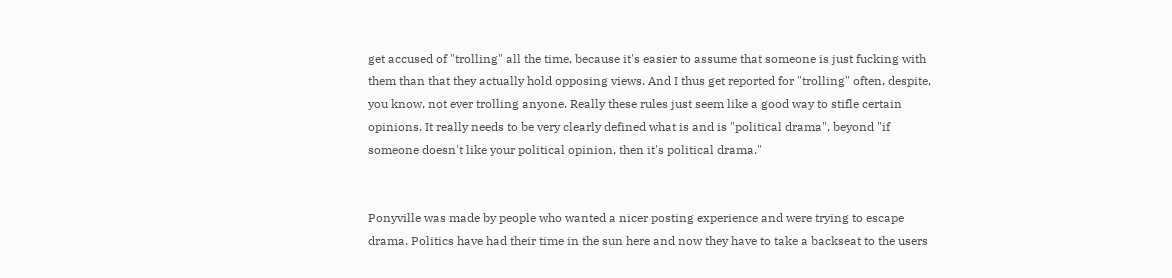get accused of "trolling" all the time, because it's easier to assume that someone is just fucking with them than that they actually hold opposing views. And I thus get reported for "trolling" often, despite, you know, not ever trolling anyone. Really these rules just seem like a good way to stifle certain opinions. It really needs to be very clearly defined what is and is "political drama", beyond "if someone doesn't like your political opinion, then it's political drama."


Ponyville was made by people who wanted a nicer posting experience and were trying to escape drama. Politics have had their time in the sun here and now they have to take a backseat to the users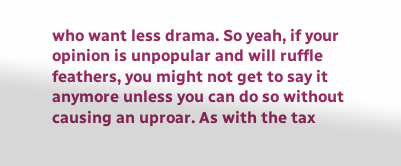who want less drama. So yeah, if your opinion is unpopular and will ruffle feathers, you might not get to say it anymore unless you can do so without causing an uproar. As with the tax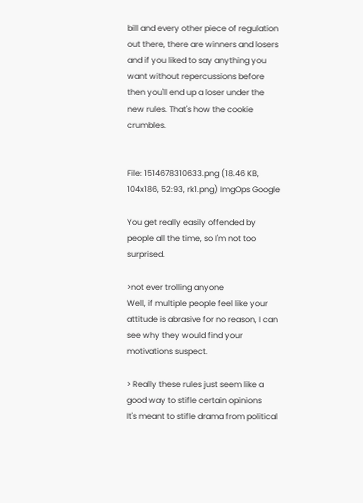bill and every other piece of regulation out there, there are winners and losers and if you liked to say anything you want without repercussions before then you'll end up a loser under the new rules. That's how the cookie crumbles.


File: 1514678310633.png (18.46 KB, 104x186, 52:93, rk1.png) ImgOps Google

You get really easily offended by people all the time, so I'm not too surprised.

>not ever trolling anyone
Well, if multiple people feel like your attitude is abrasive for no reason, I can see why they would find your motivations suspect.

> Really these rules just seem like a good way to stifle certain opinions
It's meant to stifle drama from political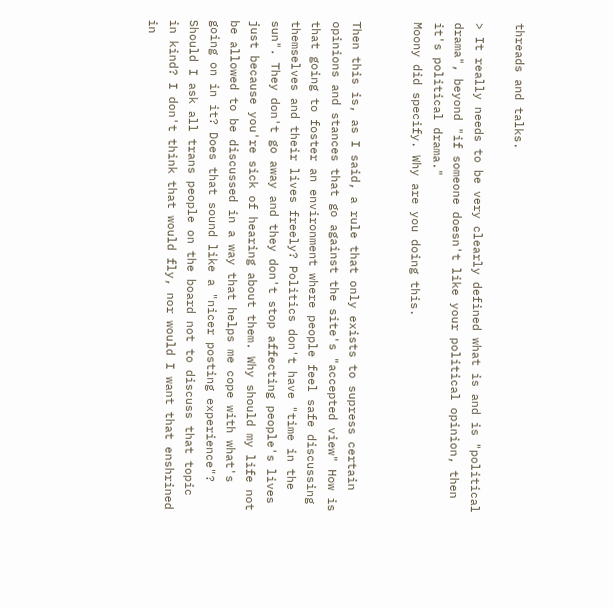threads and talks.

> It really needs to be very clearly defined what is and is "political drama", beyond "if someone doesn't like your political opinion, then it's political drama."
Moony did specify. Why are you doing this.


Then this is, as I said, a rule that only exists to supress certain opinions and stances that go against the site's "accepted view" How is that going to foster an environment where people feel safe discussing themselves and their lives freely? Politics don't have "time in the sun". They don't go away and they don't stop affecting people's lives just because you're sick of hearing about them. Why should my life not be allowed to be discussed in a way that helps me cope with what's going on in it? Does that sound like a "nicer posting experience"? Should I ask all trans people on the board not to discuss that topic in kind? I don't think that would fly, nor would I want that enshrined in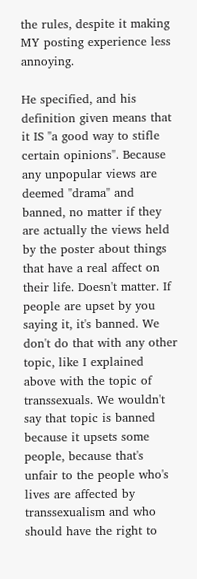the rules, despite it making MY posting experience less annoying.

He specified, and his definition given means that it IS "a good way to stifle certain opinions". Because any unpopular views are deemed "drama" and banned, no matter if they are actually the views held by the poster about things that have a real affect on their life. Doesn't matter. If people are upset by you saying it, it's banned. We don't do that with any other topic, like I explained above with the topic of transsexuals. We wouldn't say that topic is banned because it upsets some people, because that's unfair to the people who's lives are affected by transsexualism and who should have the right to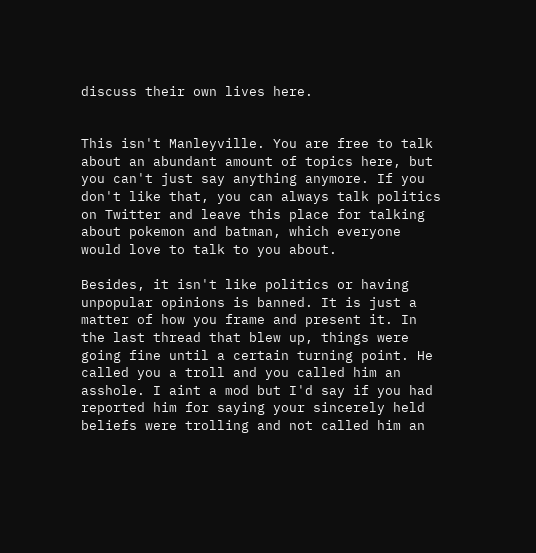discuss their own lives here.


This isn't Manleyville. You are free to talk about an abundant amount of topics here, but you can't just say anything anymore. If you don't like that, you can always talk politics on Twitter and leave this place for talking about pokemon and batman, which everyone would love to talk to you about.

Besides, it isn't like politics or having unpopular opinions is banned. It is just a matter of how you frame and present it. In the last thread that blew up, things were going fine until a certain turning point. He called you a troll and you called him an asshole. I aint a mod but I'd say if you had reported him for saying your sincerely held beliefs were trolling and not called him an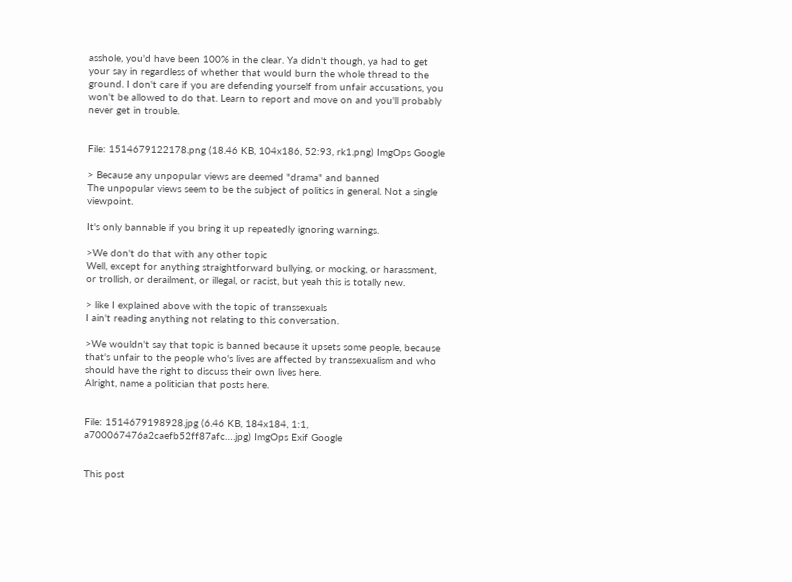asshole, you'd have been 100% in the clear. Ya didn't though, ya had to get your say in regardless of whether that would burn the whole thread to the ground. I don't care if you are defending yourself from unfair accusations, you won't be allowed to do that. Learn to report and move on and you'll probably never get in trouble.


File: 1514679122178.png (18.46 KB, 104x186, 52:93, rk1.png) ImgOps Google

> Because any unpopular views are deemed "drama" and banned
The unpopular views seem to be the subject of politics in general. Not a single viewpoint.

It's only bannable if you bring it up repeatedly ignoring warnings.

>We don't do that with any other topic
Well, except for anything straightforward bullying, or mocking, or harassment, or trollish, or derailment, or illegal, or racist, but yeah this is totally new.

> like I explained above with the topic of transsexuals
I ain't reading anything not relating to this conversation.

>We wouldn't say that topic is banned because it upsets some people, because that's unfair to the people who's lives are affected by transsexualism and who should have the right to discuss their own lives here.
Alright, name a politician that posts here.


File: 1514679198928.jpg (6.46 KB, 184x184, 1:1, a700067476a2caefb52ff87afc….jpg) ImgOps Exif Google


This post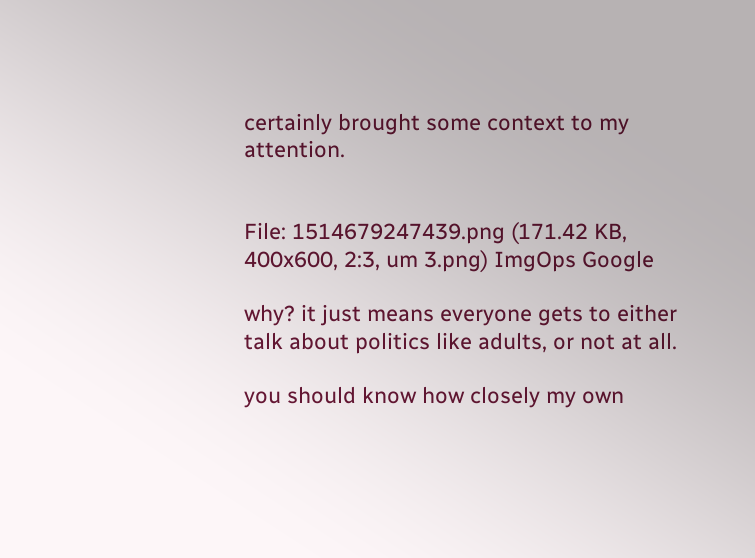certainly brought some context to my attention.


File: 1514679247439.png (171.42 KB, 400x600, 2:3, um 3.png) ImgOps Google

why? it just means everyone gets to either talk about politics like adults, or not at all.

you should know how closely my own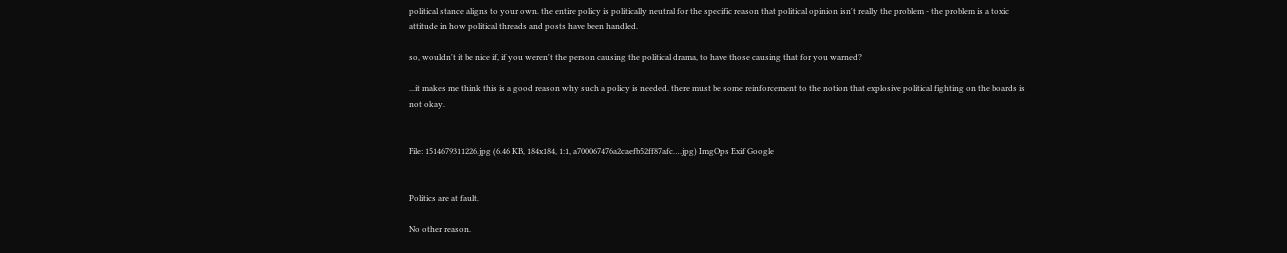political stance aligns to your own. the entire policy is politically neutral for the specific reason that political opinion isn't really the problem - the problem is a toxic attitude in how political threads and posts have been handled.

so, wouldn't it be nice if, if you weren't the person causing the political drama, to have those causing that for you warned?

...it makes me think this is a good reason why such a policy is needed. there must be some reinforcement to the notion that explosive political fighting on the boards is not okay.


File: 1514679311226.jpg (6.46 KB, 184x184, 1:1, a700067476a2caefb52ff87afc….jpg) ImgOps Exif Google


Politics are at fault.

No other reason.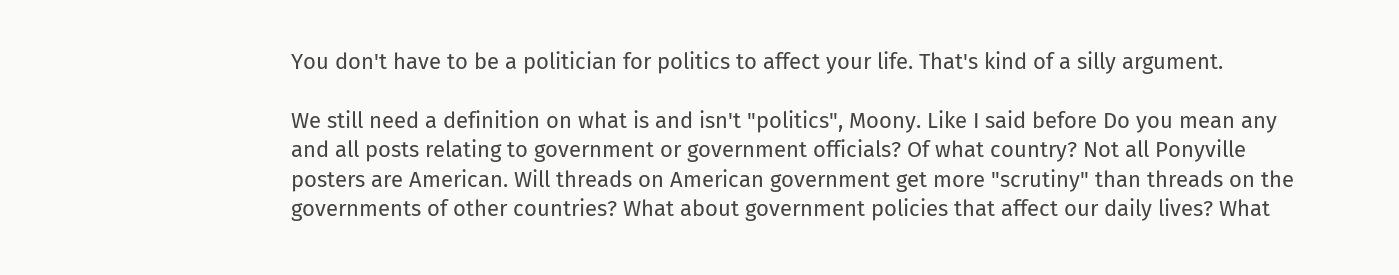You don't have to be a politician for politics to affect your life. That's kind of a silly argument.

We still need a definition on what is and isn't "politics", Moony. Like I said before Do you mean any and all posts relating to government or government officials? Of what country? Not all Ponyville posters are American. Will threads on American government get more "scrutiny" than threads on the governments of other countries? What about government policies that affect our daily lives? What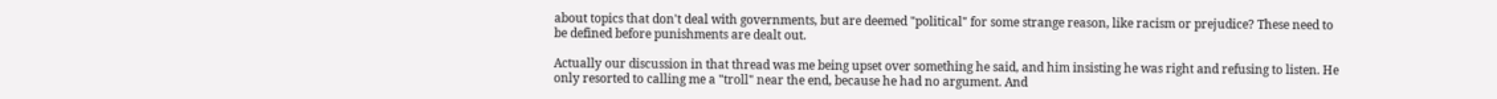about topics that don't deal with governments, but are deemed "political" for some strange reason, like racism or prejudice? These need to be defined before punishments are dealt out.

Actually our discussion in that thread was me being upset over something he said, and him insisting he was right and refusing to listen. He only resorted to calling me a "troll" near the end, because he had no argument. And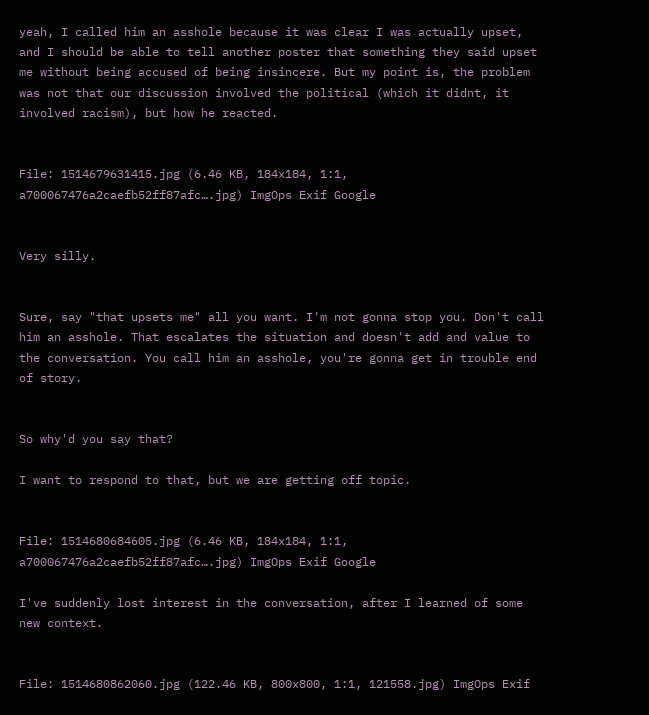yeah, I called him an asshole because it was clear I was actually upset, and I should be able to tell another poster that something they said upset me without being accused of being insincere. But my point is, the problem was not that our discussion involved the political (which it didnt, it involved racism), but how he reacted.


File: 1514679631415.jpg (6.46 KB, 184x184, 1:1, a700067476a2caefb52ff87afc….jpg) ImgOps Exif Google


Very silly.


Sure, say "that upsets me" all you want. I'm not gonna stop you. Don't call him an asshole. That escalates the situation and doesn't add and value to the conversation. You call him an asshole, you're gonna get in trouble end of story.


So why'd you say that?

I want to respond to that, but we are getting off topic.


File: 1514680684605.jpg (6.46 KB, 184x184, 1:1, a700067476a2caefb52ff87afc….jpg) ImgOps Exif Google

I've suddenly lost interest in the conversation, after I learned of some new context.


File: 1514680862060.jpg (122.46 KB, 800x800, 1:1, 121558.jpg) ImgOps Exif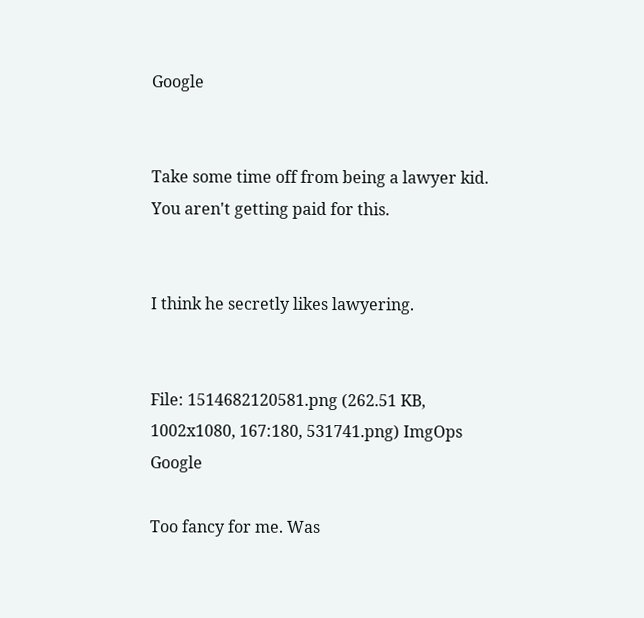Google


Take some time off from being a lawyer kid. You aren't getting paid for this.


I think he secretly likes lawyering.


File: 1514682120581.png (262.51 KB, 1002x1080, 167:180, 531741.png) ImgOps Google

Too fancy for me. Was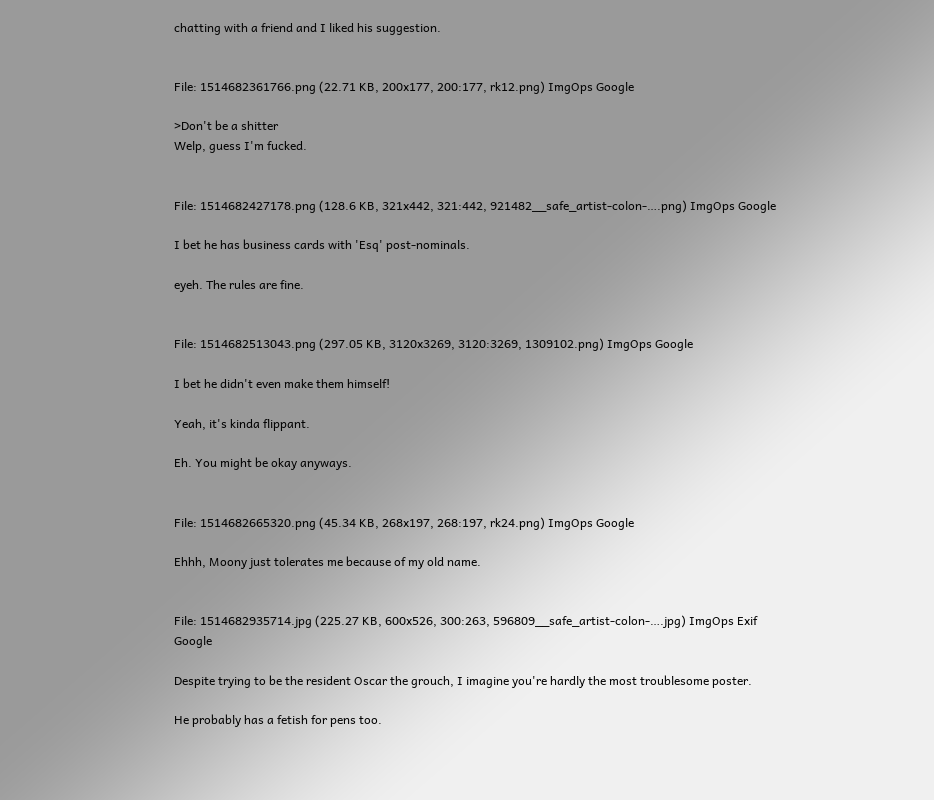chatting with a friend and I liked his suggestion.


File: 1514682361766.png (22.71 KB, 200x177, 200:177, rk12.png) ImgOps Google

>Don't be a shitter
Welp, guess I'm fucked.


File: 1514682427178.png (128.6 KB, 321x442, 321:442, 921482__safe_artist-colon-….png) ImgOps Google

I bet he has business cards with 'Esq' post-nominals.

eyeh. The rules are fine.


File: 1514682513043.png (297.05 KB, 3120x3269, 3120:3269, 1309102.png) ImgOps Google

I bet he didn't even make them himself!

Yeah, it's kinda flippant.

Eh. You might be okay anyways.


File: 1514682665320.png (45.34 KB, 268x197, 268:197, rk24.png) ImgOps Google

Ehhh, Moony just tolerates me because of my old name.


File: 1514682935714.jpg (225.27 KB, 600x526, 300:263, 596809__safe_artist-colon-….jpg) ImgOps Exif Google

Despite trying to be the resident Oscar the grouch, I imagine you're hardly the most troublesome poster.

He probably has a fetish for pens too.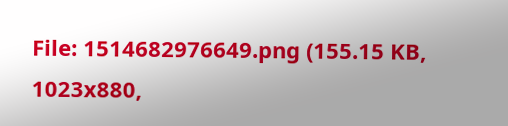File: 1514682976649.png (155.15 KB, 1023x880,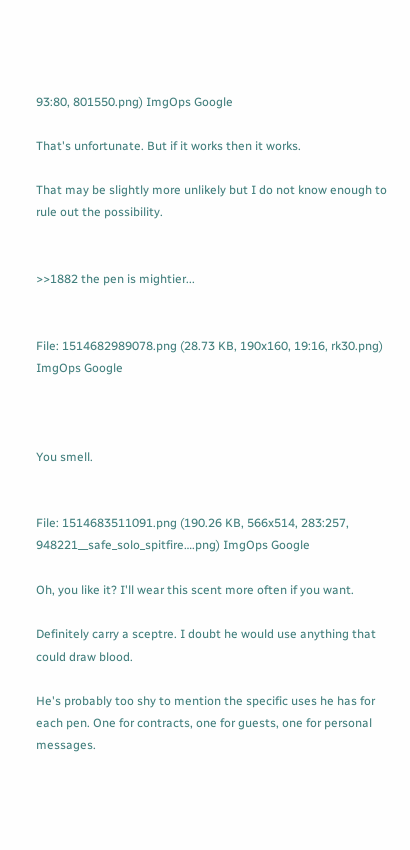93:80, 801550.png) ImgOps Google

That's unfortunate. But if it works then it works.

That may be slightly more unlikely but I do not know enough to rule out the possibility.


>>1882 the pen is mightier...


File: 1514682989078.png (28.73 KB, 190x160, 19:16, rk30.png) ImgOps Google



You smell.


File: 1514683511091.png (190.26 KB, 566x514, 283:257, 948221__safe_solo_spitfire….png) ImgOps Google

Oh, you like it? I'll wear this scent more often if you want.

Definitely carry a sceptre. I doubt he would use anything that could draw blood.

He's probably too shy to mention the specific uses he has for each pen. One for contracts, one for guests, one for personal messages.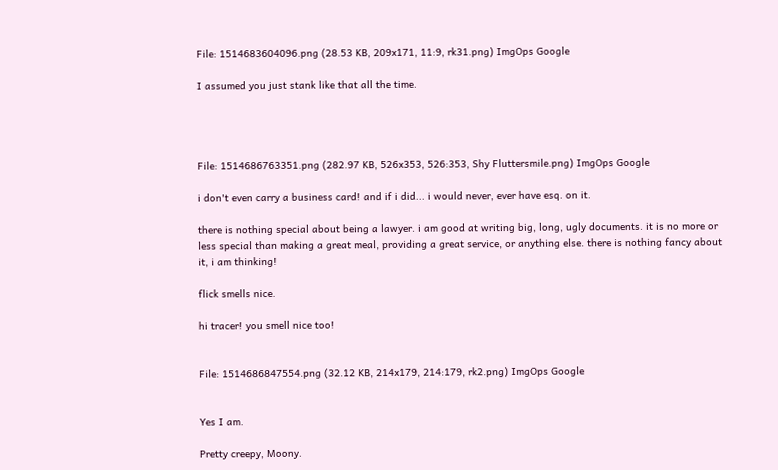File: 1514683604096.png (28.53 KB, 209x171, 11:9, rk31.png) ImgOps Google

I assumed you just stank like that all the time.




File: 1514686763351.png (282.97 KB, 526x353, 526:353, Shy Fluttersmile.png) ImgOps Google

i don't even carry a business card! and if i did... i would never, ever have esq. on it.

there is nothing special about being a lawyer. i am good at writing big, long, ugly documents. it is no more or less special than making a great meal, providing a great service, or anything else. there is nothing fancy about it, i am thinking!

flick smells nice.

hi tracer! you smell nice too!


File: 1514686847554.png (32.12 KB, 214x179, 214:179, rk2.png) ImgOps Google


Yes I am.

Pretty creepy, Moony.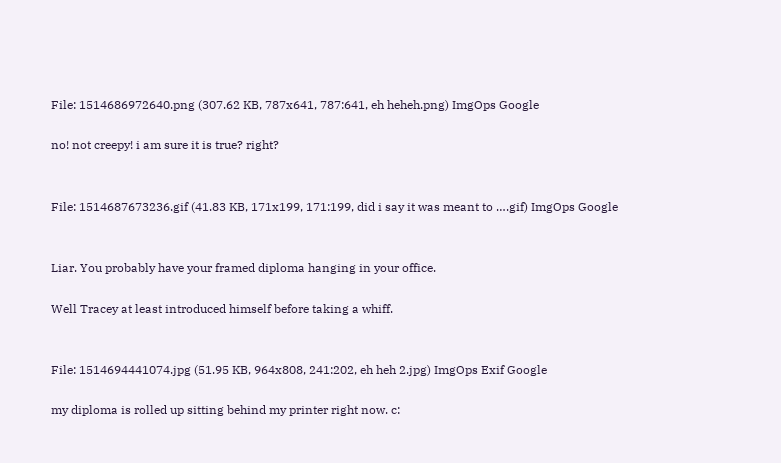File: 1514686972640.png (307.62 KB, 787x641, 787:641, eh heheh.png) ImgOps Google

no! not creepy! i am sure it is true? right?


File: 1514687673236.gif (41.83 KB, 171x199, 171:199, did i say it was meant to ….gif) ImgOps Google


Liar. You probably have your framed diploma hanging in your office.

Well Tracey at least introduced himself before taking a whiff.


File: 1514694441074.jpg (51.95 KB, 964x808, 241:202, eh heh 2.jpg) ImgOps Exif Google

my diploma is rolled up sitting behind my printer right now. c: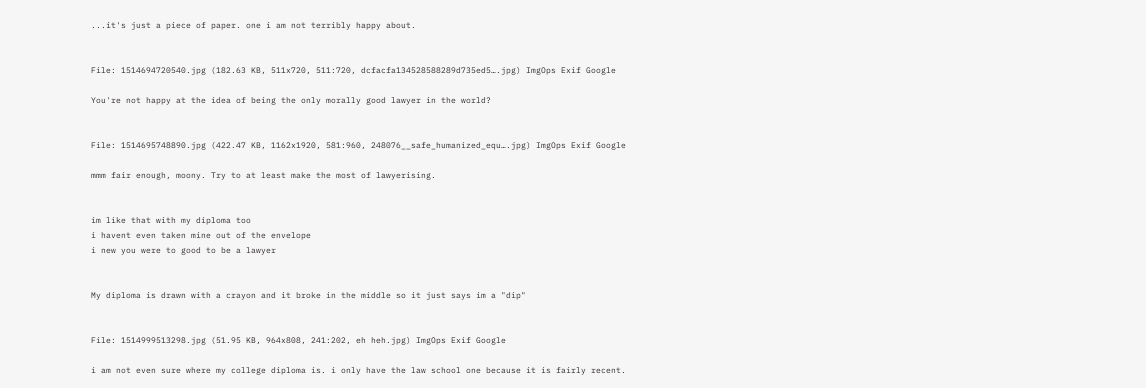...it's just a piece of paper. one i am not terribly happy about.


File: 1514694720540.jpg (182.63 KB, 511x720, 511:720, dcfacfa134528588289d735ed5….jpg) ImgOps Exif Google

You're not happy at the idea of being the only morally good lawyer in the world?


File: 1514695748890.jpg (422.47 KB, 1162x1920, 581:960, 248076__safe_humanized_equ….jpg) ImgOps Exif Google

mmm fair enough, moony. Try to at least make the most of lawyerising.


im like that with my diploma too
i havent even taken mine out of the envelope
i new you were to good to be a lawyer


My diploma is drawn with a crayon and it broke in the middle so it just says im a "dip"


File: 1514999513298.jpg (51.95 KB, 964x808, 241:202, eh heh.jpg) ImgOps Exif Google

i am not even sure where my college diploma is. i only have the law school one because it is fairly recent.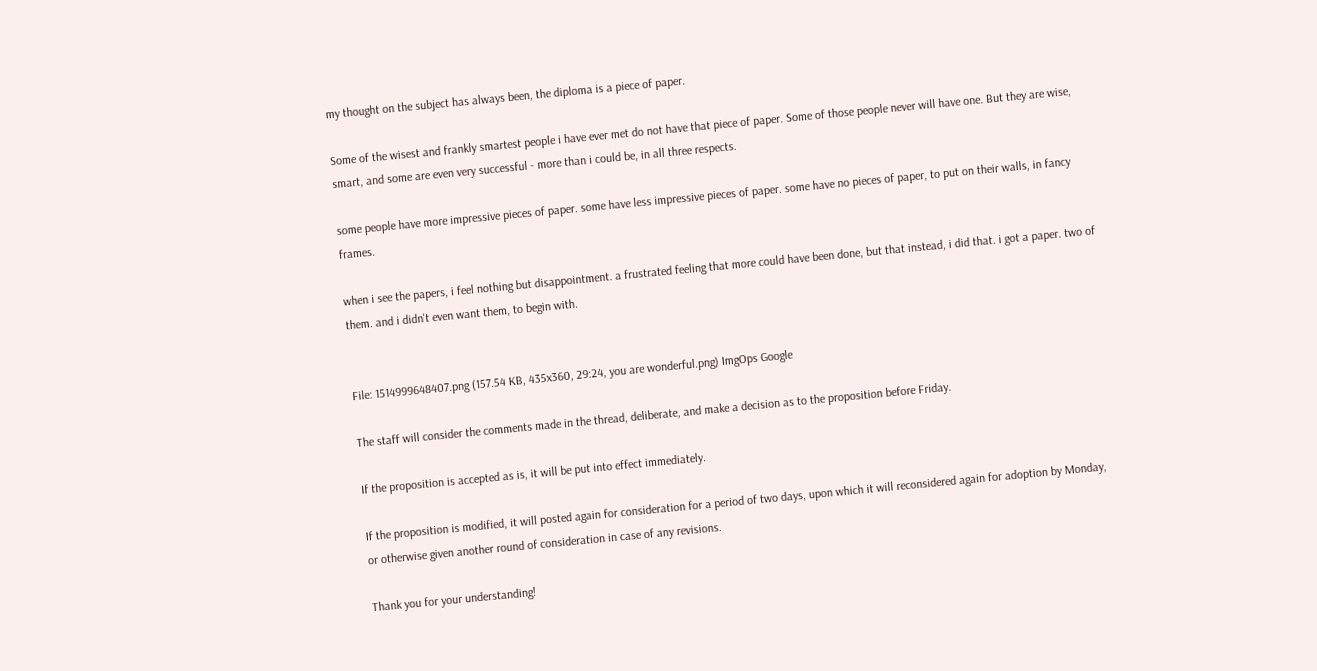my thought on the subject has always been, the diploma is a piece of paper.

Some of the wisest and frankly smartest people i have ever met do not have that piece of paper. Some of those people never will have one. But they are wise, smart, and some are even very successful - more than i could be, in all three respects.

some people have more impressive pieces of paper. some have less impressive pieces of paper. some have no pieces of paper, to put on their walls, in fancy frames.

when i see the papers, i feel nothing but disappointment. a frustrated feeling that more could have been done, but that instead, i did that. i got a paper. two of them. and i didn't even want them, to begin with.


File: 1514999648407.png (157.54 KB, 435x360, 29:24, you are wonderful.png) ImgOps Google

The staff will consider the comments made in the thread, deliberate, and make a decision as to the proposition before Friday.

If the proposition is accepted as is, it will be put into effect immediately.

If the proposition is modified, it will posted again for consideration for a period of two days, upon which it will reconsidered again for adoption by Monday, or otherwise given another round of consideration in case of any revisions.

Thank you for your understanding!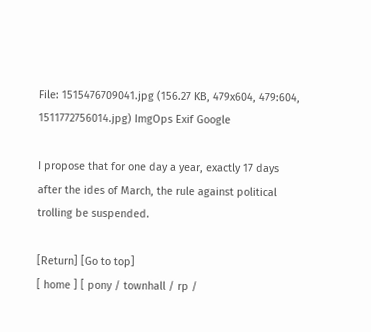File: 1515476709041.jpg (156.27 KB, 479x604, 479:604, 1511772756014.jpg) ImgOps Exif Google

I propose that for one day a year, exactly 17 days after the ides of March, the rule against political trolling be suspended.

[Return] [Go to top]
[ home ] [ pony / townhall / rp /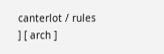canterlot / rules ] [ arch ]